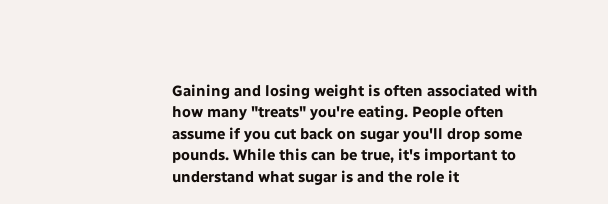Gaining and losing weight is often associated with how many "treats" you're eating. People often assume if you cut back on sugar you'll drop some pounds. While this can be true, it's important to understand what sugar is and the role it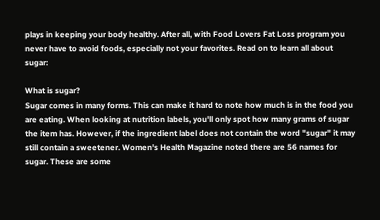plays in keeping your body healthy. After all, with Food Lovers Fat Loss program you never have to avoid foods, especially not your favorites. Read on to learn all about sugar:

What is sugar?
Sugar comes in many forms. This can make it hard to note how much is in the food you are eating. When looking at nutrition labels, you'll only spot how many grams of sugar the item has. However, if the ingredient label does not contain the word "sugar" it may still contain a sweetener. Women's Health Magazine noted there are 56 names for sugar. These are some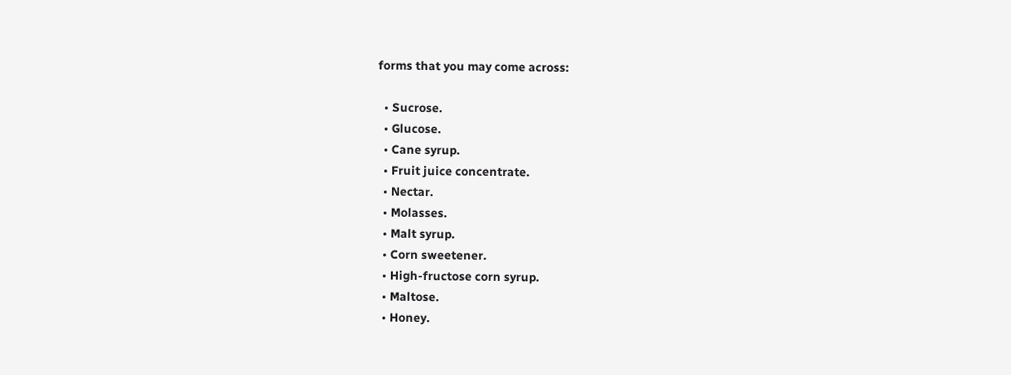forms that you may come across:

  • Sucrose.
  • Glucose.
  • Cane syrup.
  • Fruit juice concentrate.
  • Nectar.
  • Molasses.
  • Malt syrup.
  • Corn sweetener.
  • High-fructose corn syrup.
  • Maltose.
  • Honey.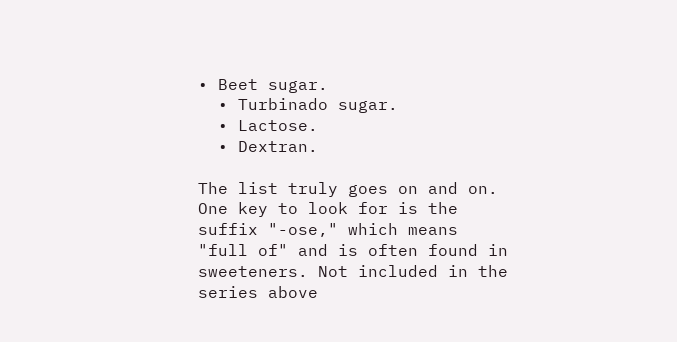• Beet sugar.
  • Turbinado sugar.
  • Lactose.
  • Dextran.

The list truly goes on and on. One key to look for is the suffix "-ose," which means "full of" and is often found in sweeteners. Not included in the series above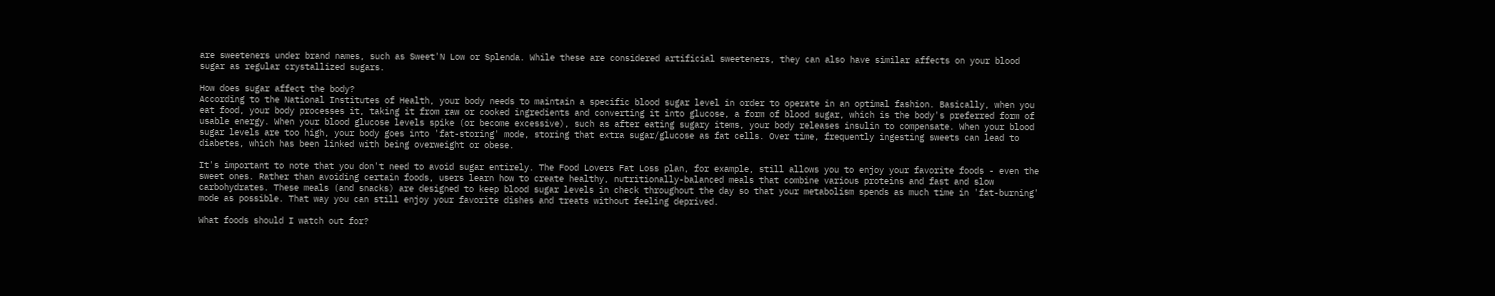are sweeteners under brand names, such as Sweet'N Low or Splenda. While these are considered artificial sweeteners, they can also have similar affects on your blood sugar as regular crystallized sugars.

How does sugar affect the body?
According to the National Institutes of Health, your body needs to maintain a specific blood sugar level in order to operate in an optimal fashion. Basically, when you eat food, your body processes it, taking it from raw or cooked ingredients and converting it into glucose, a form of blood sugar, which is the body's preferred form of usable energy. When your blood glucose levels spike (or become excessive), such as after eating sugary items, your body releases insulin to compensate. When your blood sugar levels are too high, your body goes into 'fat-storing' mode, storing that extra sugar/glucose as fat cells. Over time, frequently ingesting sweets can lead to diabetes, which has been linked with being overweight or obese.

It's important to note that you don't need to avoid sugar entirely. The Food Lovers Fat Loss plan, for example, still allows you to enjoy your favorite foods - even the sweet ones. Rather than avoiding certain foods, users learn how to create healthy, nutritionally-balanced meals that combine various proteins and fast and slow carbohydrates. These meals (and snacks) are designed to keep blood sugar levels in check throughout the day so that your metabolism spends as much time in 'fat-burning' mode as possible. That way you can still enjoy your favorite dishes and treats without feeling deprived.

What foods should I watch out for?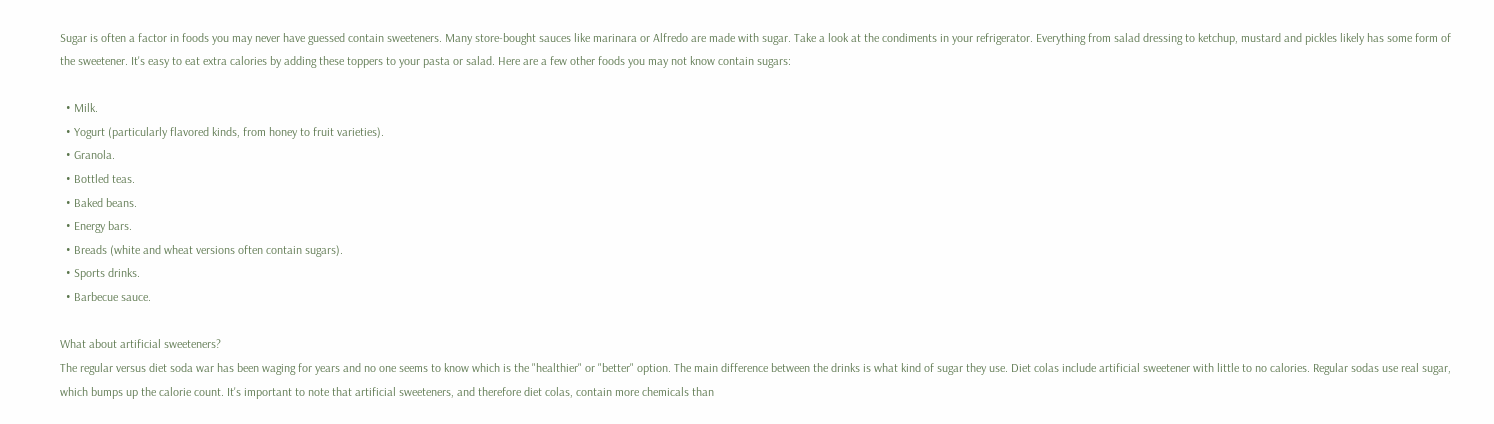Sugar is often a factor in foods you may never have guessed contain sweeteners. Many store-bought sauces like marinara or Alfredo are made with sugar. Take a look at the condiments in your refrigerator. Everything from salad dressing to ketchup, mustard and pickles likely has some form of the sweetener. It's easy to eat extra calories by adding these toppers to your pasta or salad. Here are a few other foods you may not know contain sugars:

  • Milk.
  • Yogurt (particularly flavored kinds, from honey to fruit varieties).
  • Granola.
  • Bottled teas.
  • Baked beans.
  • Energy bars.
  • Breads (white and wheat versions often contain sugars).
  • Sports drinks.
  • Barbecue sauce.

What about artificial sweeteners?
The regular versus diet soda war has been waging for years and no one seems to know which is the "healthier" or "better" option. The main difference between the drinks is what kind of sugar they use. Diet colas include artificial sweetener with little to no calories. Regular sodas use real sugar, which bumps up the calorie count. It's important to note that artificial sweeteners, and therefore diet colas, contain more chemicals than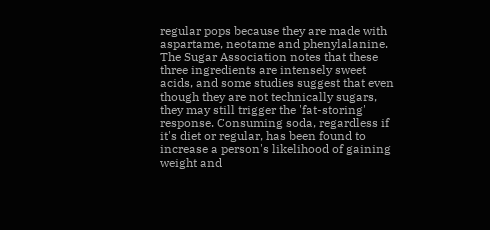regular pops because they are made with aspartame, neotame and phenylalanine. The Sugar Association notes that these three ingredients are intensely sweet acids, and some studies suggest that even though they are not technically sugars, they may still trigger the 'fat-storing' response. Consuming soda, regardless if it's diet or regular, has been found to increase a person's likelihood of gaining weight and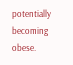potentially becoming obese.